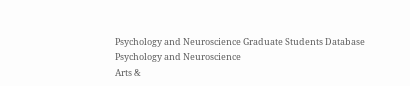Psychology and Neuroscience Graduate Students Database
Psychology and Neuroscience
Arts &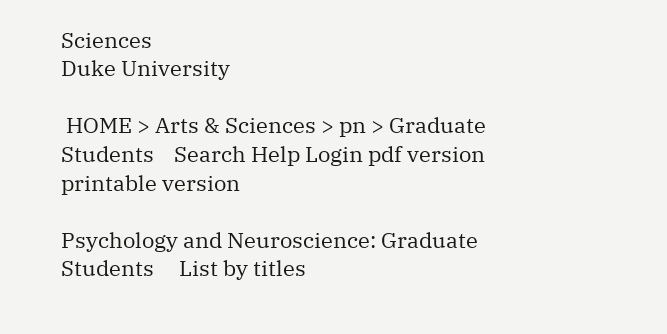Sciences
Duke University

 HOME > Arts & Sciences > pn > Graduate Students    Search Help Login pdf version printable version

Psychology and Neuroscience: Graduate Students     List by titles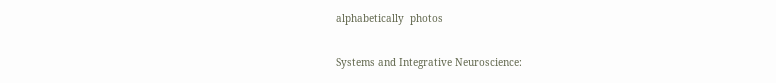alphabetically  photos

Systems and Integrative Neuroscience: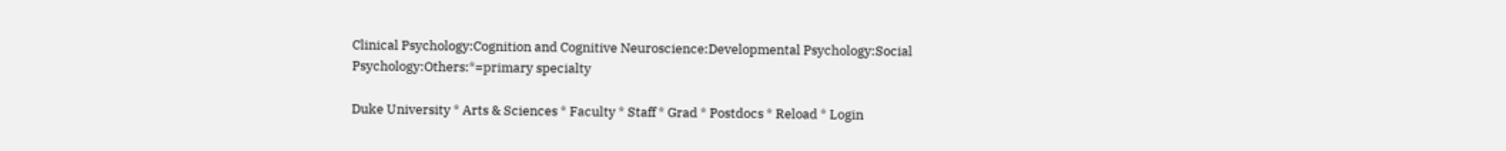Clinical Psychology:Cognition and Cognitive Neuroscience:Developmental Psychology:Social Psychology:Others:*=primary specialty

Duke University * Arts & Sciences * Faculty * Staff * Grad * Postdocs * Reload * Login